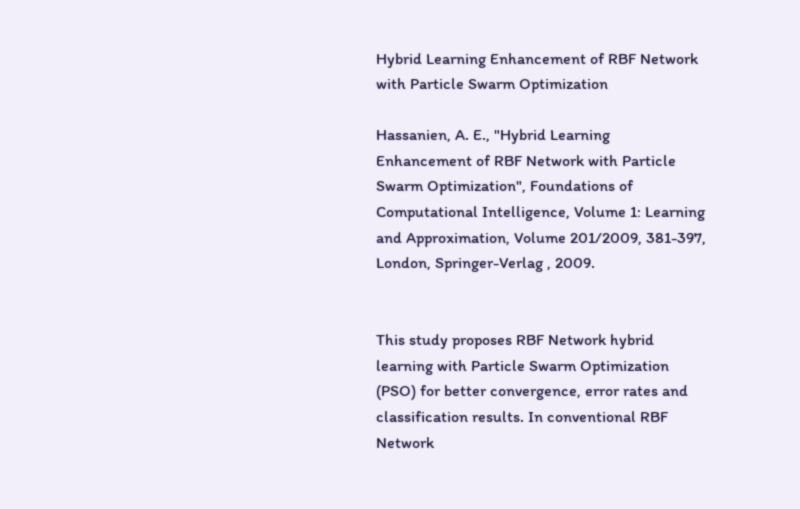Hybrid Learning Enhancement of RBF Network with Particle Swarm Optimization

Hassanien, A. E., "Hybrid Learning Enhancement of RBF Network with Particle Swarm Optimization", Foundations of Computational Intelligence, Volume 1: Learning and Approximation, Volume 201/2009, 381-397, London, Springer-Verlag , 2009.


This study proposes RBF Network hybrid learning with Particle Swarm Optimization (PSO) for better convergence, error rates and classification results. In conventional RBF Network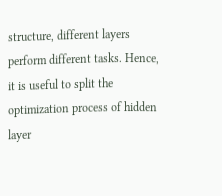structure, different layers perform different tasks. Hence, it is useful to split the optimization process of hidden layer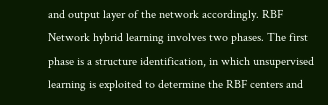and output layer of the network accordingly. RBF Network hybrid learning involves two phases. The first phase is a structure identification, in which unsupervised learning is exploited to determine the RBF centers and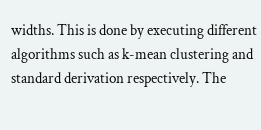widths. This is done by executing different algorithms such as k-mean clustering and standard derivation respectively. The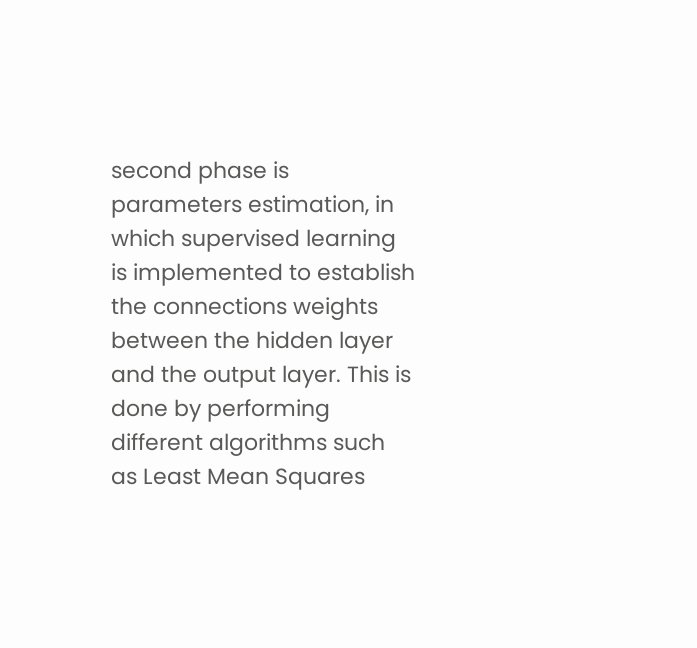second phase is parameters estimation, in which supervised learning is implemented to establish the connections weights between the hidden layer and the output layer. This is done by performing different algorithms such as Least Mean Squares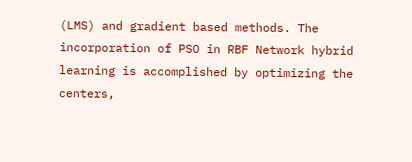(LMS) and gradient based methods. The incorporation of PSO in RBF Network hybrid learning is accomplished by optimizing the centers,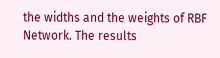the widths and the weights of RBF Network. The results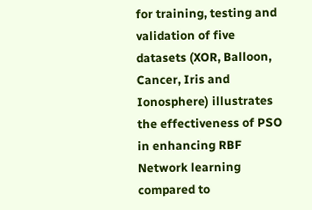for training, testing and validation of five datasets (XOR, Balloon, Cancer, Iris and Ionosphere) illustrates the effectiveness of PSO in enhancing RBF Network learning compared to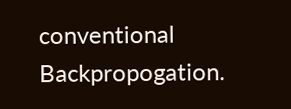conventional Backpropogation.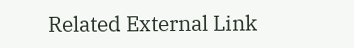Related External Link